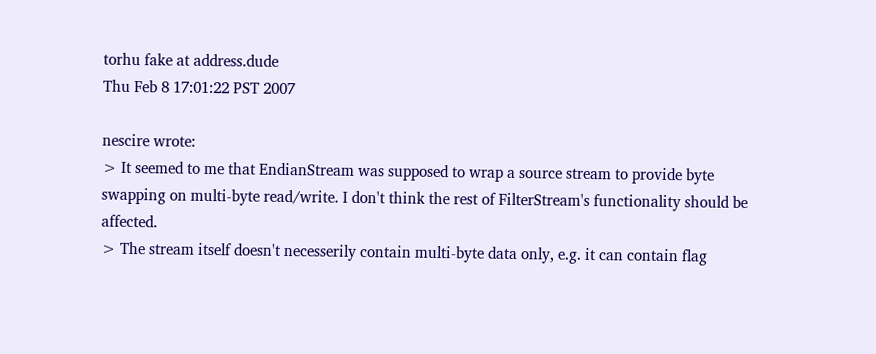torhu fake at address.dude
Thu Feb 8 17:01:22 PST 2007

nescire wrote:
> It seemed to me that EndianStream was supposed to wrap a source stream to provide byte swapping on multi-byte read/write. I don't think the rest of FilterStream's functionality should be affected.
> The stream itself doesn't necesserily contain multi-byte data only, e.g. it can contain flag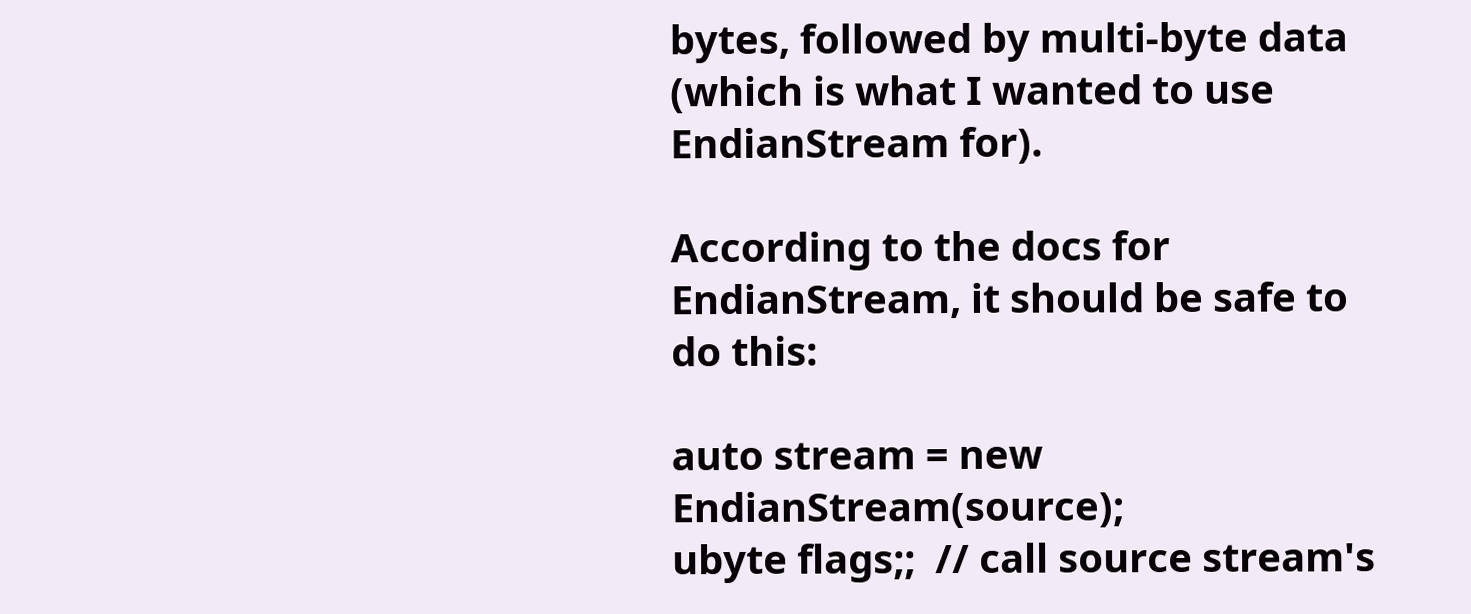bytes, followed by multi-byte data (which is what I wanted to use EndianStream for).

According to the docs for EndianStream, it should be safe to do this:

auto stream = new EndianStream(source);
ubyte flags;;  // call source stream's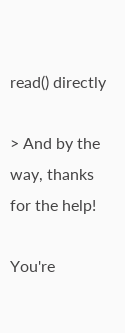read() directly

> And by the way, thanks for the help!

You're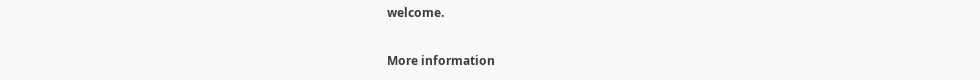welcome.

More information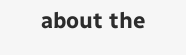about the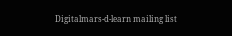Digitalmars-d-learn mailing list